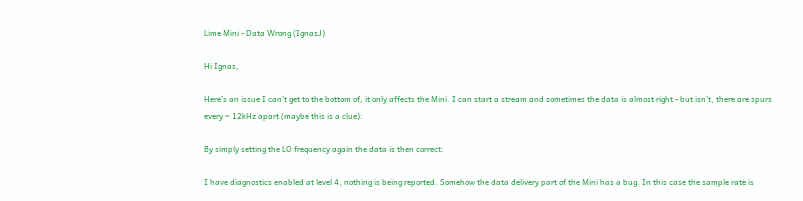Lime Mini - Data Wrong (IgnasJ)

Hi Ignas,

Here’s an issue I can’t get to the bottom of, it only affects the Mini. I can start a stream and sometimes the data is almost right - but isn’t, there are spurs every ~ 12kHz apart (maybe this is a clue):

By simply setting the LO frequency again the data is then correct:

I have diagnostics enabled at level 4, nothing is being reported. Somehow the data delivery part of the Mini has a bug. In this case the sample rate is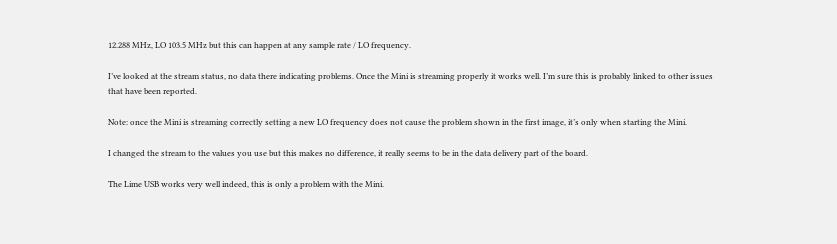12.288 MHz, LO 103.5 MHz but this can happen at any sample rate / LO frequency.

I’ve looked at the stream status, no data there indicating problems. Once the Mini is streaming properly it works well. I’m sure this is probably linked to other issues that have been reported.

Note: once the Mini is streaming correctly setting a new LO frequency does not cause the problem shown in the first image, it’s only when starting the Mini.

I changed the stream to the values you use but this makes no difference, it really seems to be in the data delivery part of the board.

The Lime USB works very well indeed, this is only a problem with the Mini.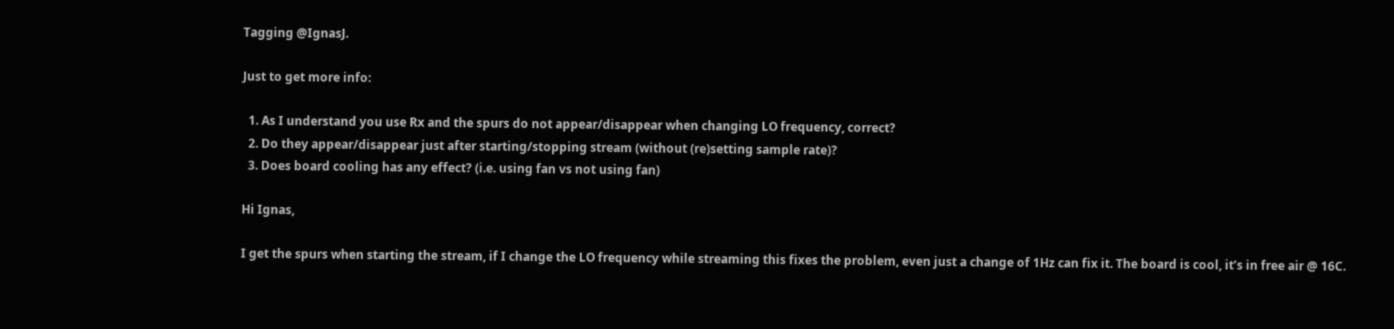Tagging @IgnasJ.

Just to get more info:

  1. As I understand you use Rx and the spurs do not appear/disappear when changing LO frequency, correct?
  2. Do they appear/disappear just after starting/stopping stream (without (re)setting sample rate)?
  3. Does board cooling has any effect? (i.e. using fan vs not using fan)

Hi Ignas,

I get the spurs when starting the stream, if I change the LO frequency while streaming this fixes the problem, even just a change of 1Hz can fix it. The board is cool, it’s in free air @ 16C.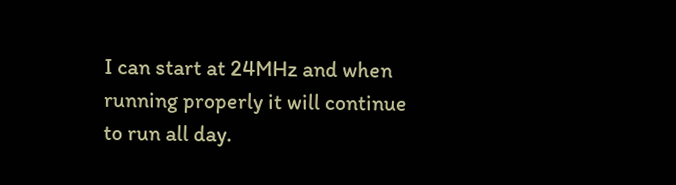I can start at 24MHz and when running properly it will continue to run all day.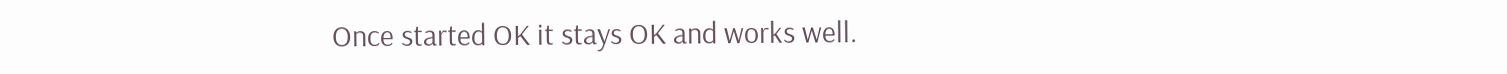Once started OK it stays OK and works well.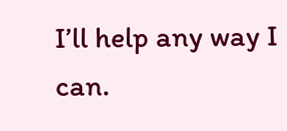I’ll help any way I can.